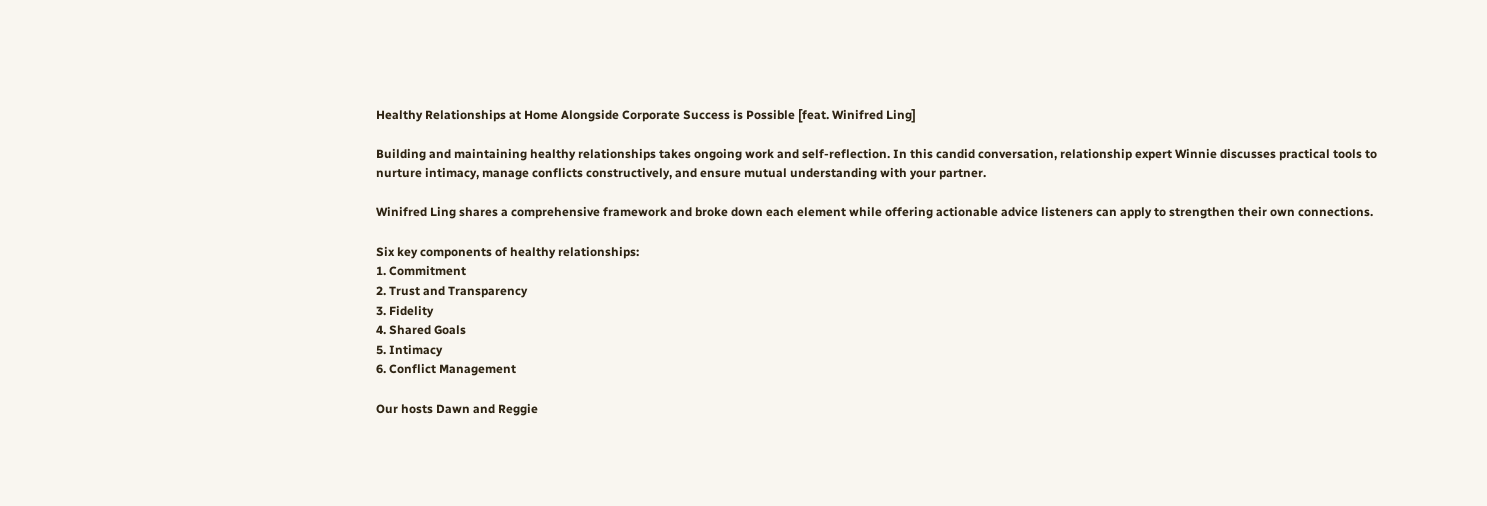Healthy Relationships at Home Alongside Corporate Success is Possible [feat. Winifred Ling]

Building and maintaining healthy relationships takes ongoing work and self-reflection. In this candid conversation, relationship expert Winnie discusses practical tools to nurture intimacy, manage conflicts constructively, and ensure mutual understanding with your partner.

Winifred Ling shares a comprehensive framework and broke down each element while offering actionable advice listeners can apply to strengthen their own connections.

Six key components of healthy relationships:
1. Commitment
2. Trust and Transparency
3. Fidelity
4. Shared Goals
5. Intimacy
6. Conflict Management

Our hosts Dawn and Reggie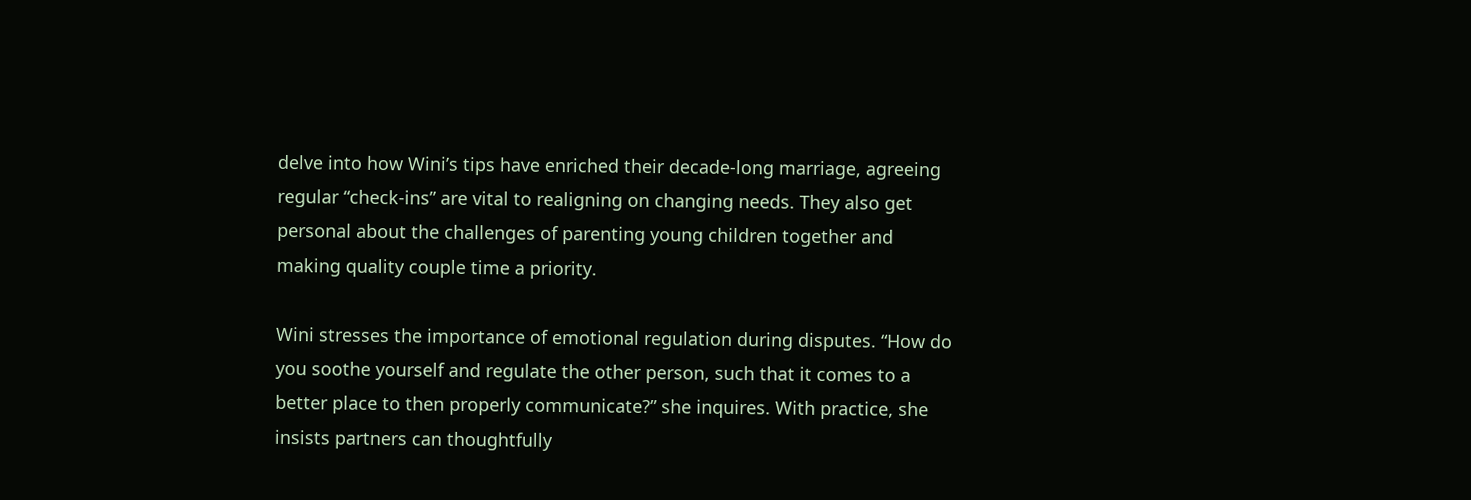delve into how Wini’s tips have enriched their decade-long marriage, agreeing regular “check-ins” are vital to realigning on changing needs. They also get personal about the challenges of parenting young children together and making quality couple time a priority.

Wini stresses the importance of emotional regulation during disputes. “How do you soothe yourself and regulate the other person, such that it comes to a better place to then properly communicate?” she inquires. With practice, she insists partners can thoughtfully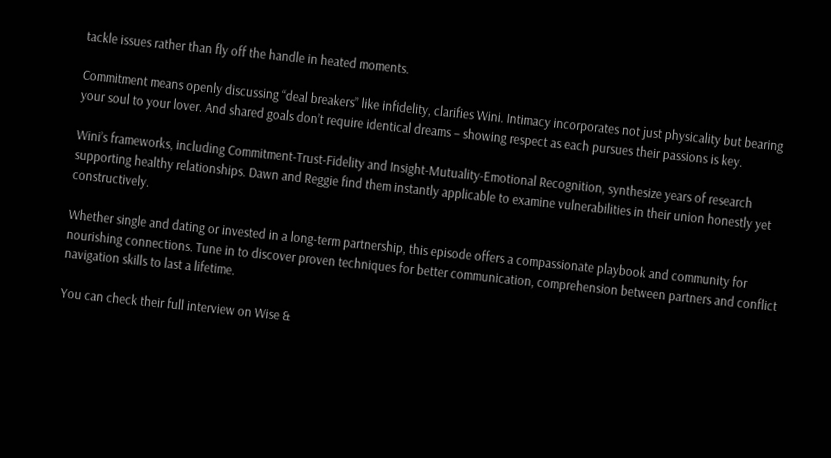tackle issues rather than fly off the handle in heated moments.

Commitment means openly discussing “deal breakers” like infidelity, clarifies Wini. Intimacy incorporates not just physicality but bearing your soul to your lover. And shared goals don’t require identical dreams – showing respect as each pursues their passions is key.

Wini’s frameworks, including Commitment-Trust-Fidelity and Insight-Mutuality-Emotional Recognition, synthesize years of research supporting healthy relationships. Dawn and Reggie find them instantly applicable to examine vulnerabilities in their union honestly yet constructively.

Whether single and dating or invested in a long-term partnership, this episode offers a compassionate playbook and community for nourishing connections. Tune in to discover proven techniques for better communication, comprehension between partners and conflict navigation skills to last a lifetime.

You can check their full interview on Wise &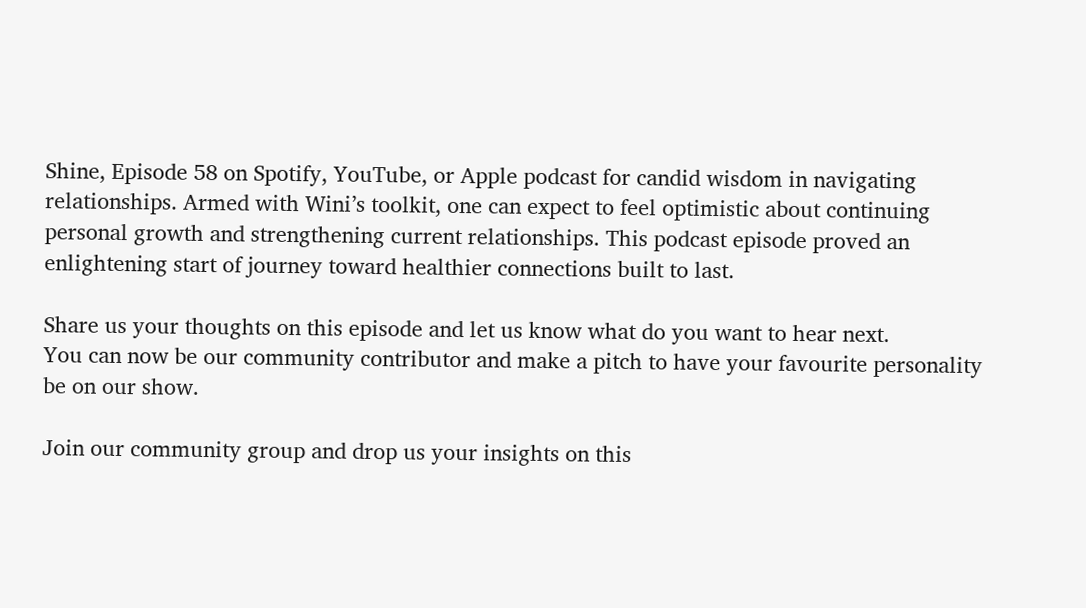Shine, Episode 58 on Spotify, YouTube, or Apple podcast for candid wisdom in navigating relationships. Armed with Wini’s toolkit, one can expect to feel optimistic about continuing personal growth and strengthening current relationships. This podcast episode proved an enlightening start of journey toward healthier connections built to last.

Share us your thoughts on this episode and let us know what do you want to hear next.
You can now be our community contributor and make a pitch to have your favourite personality be on our show.

Join our community group and drop us your insights on this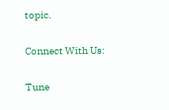topic.

Connect With Us:

Tune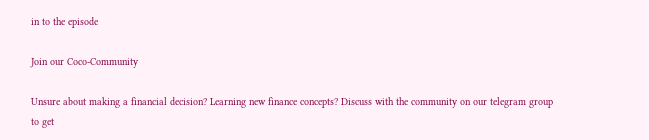in to the episode

Join our Coco-Community

Unsure about making a financial decision? Learning new finance concepts? Discuss with the community on our telegram group to get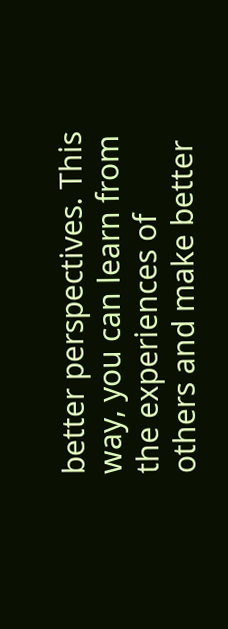better perspectives. This way, you can learn from the experiences of others and make better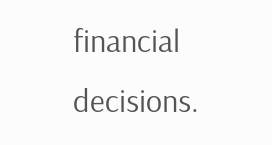financial decisions.